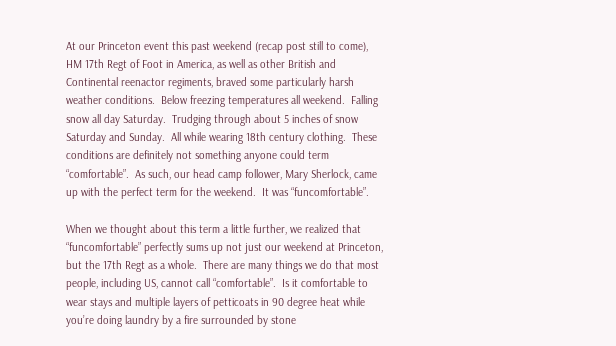At our Princeton event this past weekend (recap post still to come), HM 17th Regt of Foot in America, as well as other British and Continental reenactor regiments, braved some particularly harsh weather conditions.  Below freezing temperatures all weekend.  Falling snow all day Saturday.  Trudging through about 5 inches of snow Saturday and Sunday.  All while wearing 18th century clothing.  These conditions are definitely not something anyone could term “comfortable”.  As such, our head camp follower, Mary Sherlock, came up with the perfect term for the weekend.  It was “funcomfortable”.

When we thought about this term a little further, we realized that “funcomfortable” perfectly sums up not just our weekend at Princeton, but the 17th Regt as a whole.  There are many things we do that most people, including US, cannot call “comfortable”.  Is it comfortable to wear stays and multiple layers of petticoats in 90 degree heat while you’re doing laundry by a fire surrounded by stone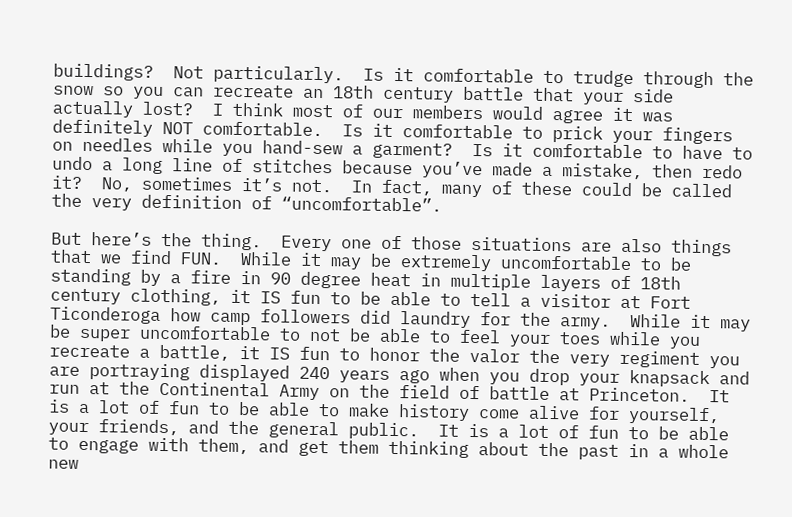buildings?  Not particularly.  Is it comfortable to trudge through the snow so you can recreate an 18th century battle that your side actually lost?  I think most of our members would agree it was definitely NOT comfortable.  Is it comfortable to prick your fingers on needles while you hand-sew a garment?  Is it comfortable to have to undo a long line of stitches because you’ve made a mistake, then redo it?  No, sometimes it’s not.  In fact, many of these could be called the very definition of “uncomfortable”.

But here’s the thing.  Every one of those situations are also things that we find FUN.  While it may be extremely uncomfortable to be standing by a fire in 90 degree heat in multiple layers of 18th century clothing, it IS fun to be able to tell a visitor at Fort Ticonderoga how camp followers did laundry for the army.  While it may be super uncomfortable to not be able to feel your toes while you recreate a battle, it IS fun to honor the valor the very regiment you are portraying displayed 240 years ago when you drop your knapsack and run at the Continental Army on the field of battle at Princeton.  It is a lot of fun to be able to make history come alive for yourself, your friends, and the general public.  It is a lot of fun to be able to engage with them, and get them thinking about the past in a whole new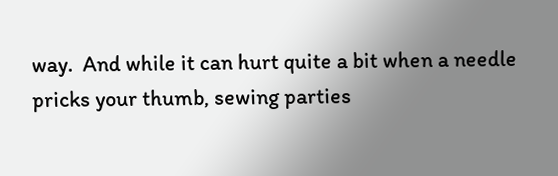way.  And while it can hurt quite a bit when a needle pricks your thumb, sewing parties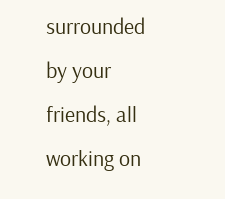surrounded by your friends, all working on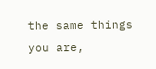the same things you are,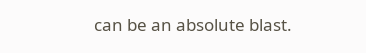can be an absolute blast.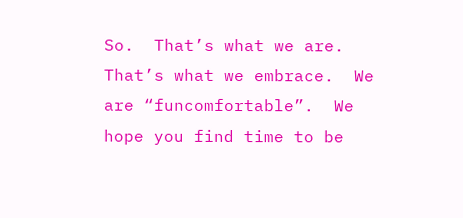So.  That’s what we are.  That’s what we embrace.  We are “funcomfortable”.  We hope you find time to be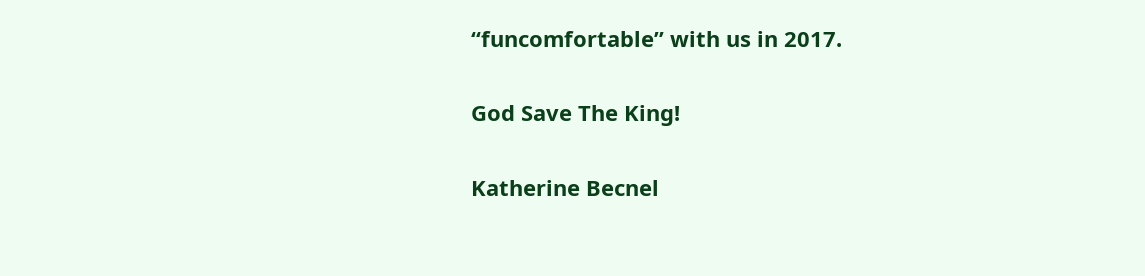“funcomfortable” with us in 2017.

God Save The King!

Katherine Becnel